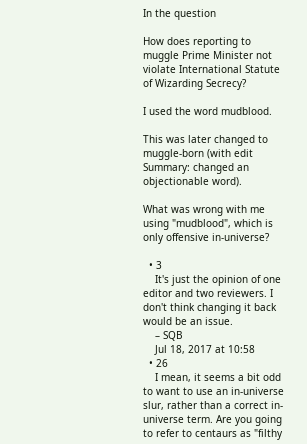In the question

How does reporting to muggle Prime Minister not violate International Statute of Wizarding Secrecy?

I used the word mudblood.

This was later changed to muggle-born (with edit Summary: changed an objectionable word).

What was wrong with me using "mudblood", which is only offensive in-universe?

  • 3
    It's just the opinion of one editor and two reviewers. I don't think changing it back would be an issue.
    – SQB
    Jul 18, 2017 at 10:58
  • 26
    I mean, it seems a bit odd to want to use an in-universe slur, rather than a correct in-universe term. Are you going to refer to centaurs as "filthy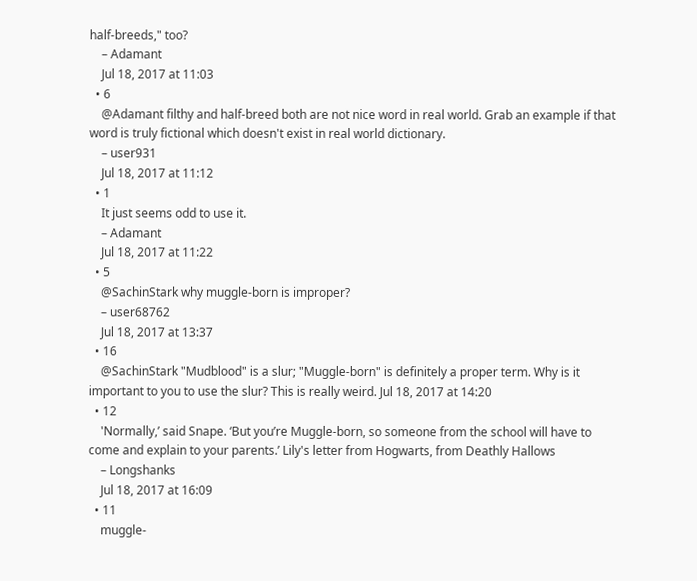half-breeds," too?
    – Adamant
    Jul 18, 2017 at 11:03
  • 6
    @Adamant filthy and half-breed both are not nice word in real world. Grab an example if that word is truly fictional which doesn't exist in real world dictionary.
    – user931
    Jul 18, 2017 at 11:12
  • 1
    It just seems odd to use it.
    – Adamant
    Jul 18, 2017 at 11:22
  • 5
    @SachinStark why muggle-born is improper?
    – user68762
    Jul 18, 2017 at 13:37
  • 16
    @SachinStark "Mudblood" is a slur; "Muggle-born" is definitely a proper term. Why is it important to you to use the slur? This is really weird. Jul 18, 2017 at 14:20
  • 12
    'Normally,’ said Snape. ‘But you’re Muggle-born, so someone from the school will have to come and explain to your parents.’ Lily's letter from Hogwarts, from Deathly Hallows
    – Longshanks
    Jul 18, 2017 at 16:09
  • 11
    muggle-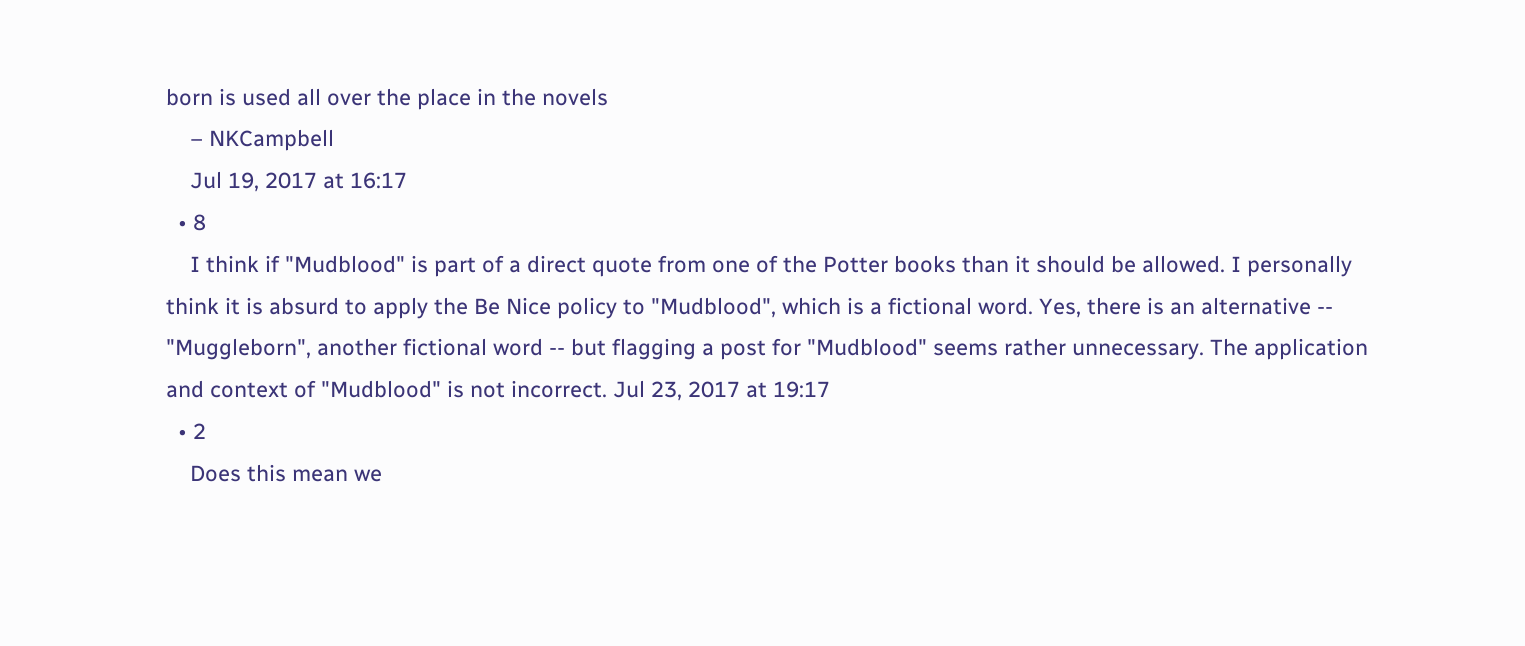born is used all over the place in the novels
    – NKCampbell
    Jul 19, 2017 at 16:17
  • 8
    I think if "Mudblood" is part of a direct quote from one of the Potter books than it should be allowed. I personally think it is absurd to apply the Be Nice policy to "Mudblood", which is a fictional word. Yes, there is an alternative -- "Muggleborn", another fictional word -- but flagging a post for "Mudblood" seems rather unnecessary. The application and context of "Mudblood" is not incorrect. Jul 23, 2017 at 19:17
  • 2
    Does this mean we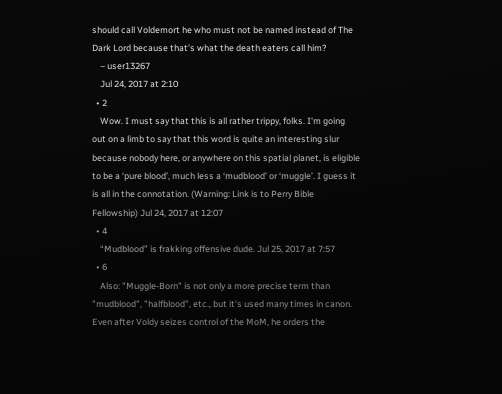should call Voldemort he who must not be named instead of The Dark Lord because that's what the death eaters call him?
    – user13267
    Jul 24, 2017 at 2:10
  • 2
    Wow. I must say that this is all rather trippy, folks. I'm going out on a limb to say that this word is quite an interesting slur because nobody here, or anywhere on this spatial planet, is eligible to be a ‘pure blood’, much less a ‘mudblood’ or ‘muggle’. I guess it is all in the connotation. (Warning: Link is to Perry Bible Fellowship) Jul 24, 2017 at 12:07
  • 4
    “Mudblood” is frakking offensive dude. Jul 25, 2017 at 7:57
  • 6
    Also: "Muggle-Born" is not only a more precise term than "mudblood", "halfblood", etc., but it's used many times in canon. Even after Voldy seizes control of the MoM, he orders the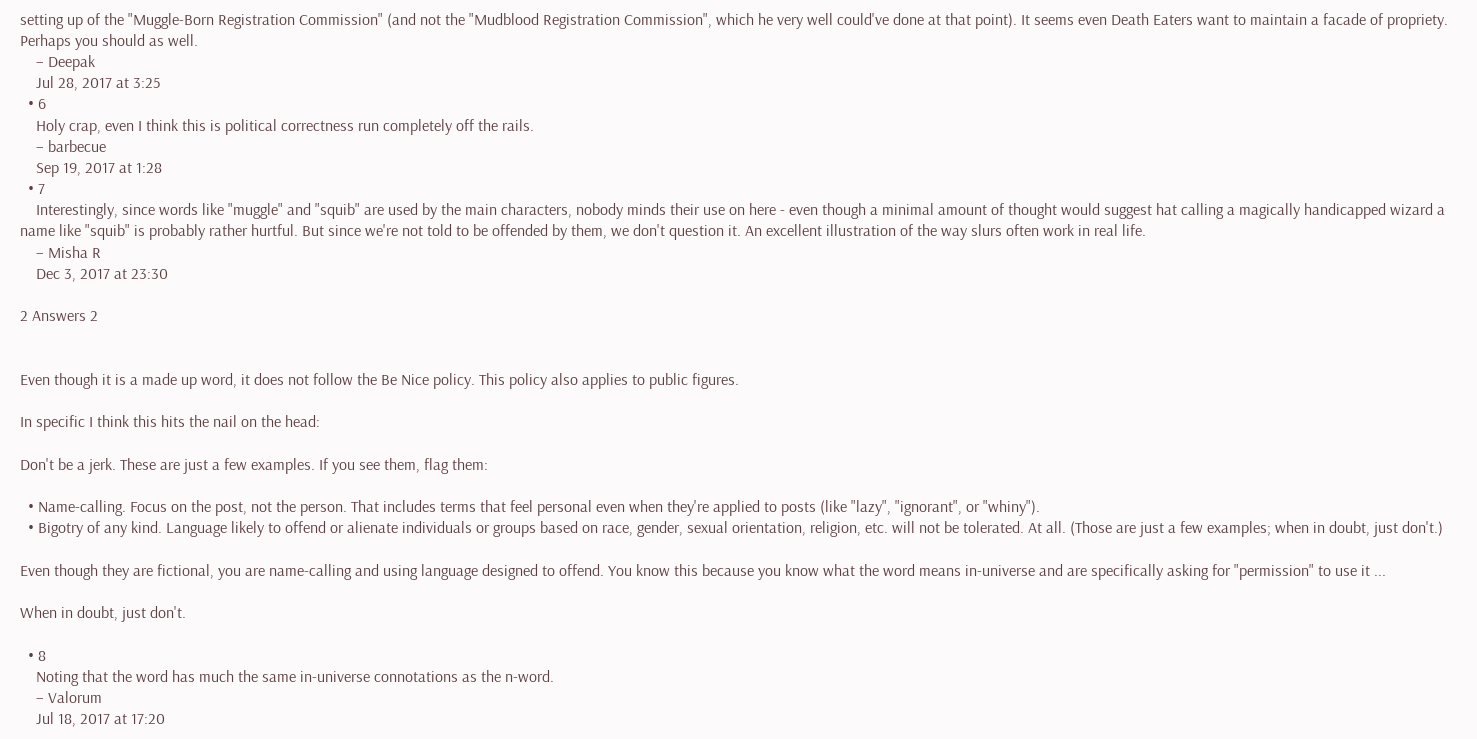setting up of the "Muggle-Born Registration Commission" (and not the "Mudblood Registration Commission", which he very well could've done at that point). It seems even Death Eaters want to maintain a facade of propriety. Perhaps you should as well.
    – Deepak
    Jul 28, 2017 at 3:25
  • 6
    Holy crap, even I think this is political correctness run completely off the rails.
    – barbecue
    Sep 19, 2017 at 1:28
  • 7
    Interestingly, since words like "muggle" and "squib" are used by the main characters, nobody minds their use on here - even though a minimal amount of thought would suggest hat calling a magically handicapped wizard a name like "squib" is probably rather hurtful. But since we're not told to be offended by them, we don't question it. An excellent illustration of the way slurs often work in real life.
    – Misha R
    Dec 3, 2017 at 23:30

2 Answers 2


Even though it is a made up word, it does not follow the Be Nice policy. This policy also applies to public figures.

In specific I think this hits the nail on the head:

Don't be a jerk. These are just a few examples. If you see them, flag them:

  • Name-calling. Focus on the post, not the person. That includes terms that feel personal even when they're applied to posts (like "lazy", "ignorant", or "whiny").
  • Bigotry of any kind. Language likely to offend or alienate individuals or groups based on race, gender, sexual orientation, religion, etc. will not be tolerated. At all. (Those are just a few examples; when in doubt, just don't.)

Even though they are fictional, you are name-calling and using language designed to offend. You know this because you know what the word means in-universe and are specifically asking for "permission" to use it ...

When in doubt, just don't.

  • 8
    Noting that the word has much the same in-universe connotations as the n-word.
    – Valorum
    Jul 18, 2017 at 17:20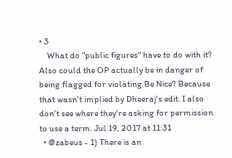• 3
    What do "public figures" have to do with it? Also could the OP actually be in danger of being flagged for violating Be Nice? Because that wasn't implied by Dheeraj's edit. I also don't see where they're asking for permission to use a term. Jul 19, 2017 at 11:31
  • @zabeus - 1) There is an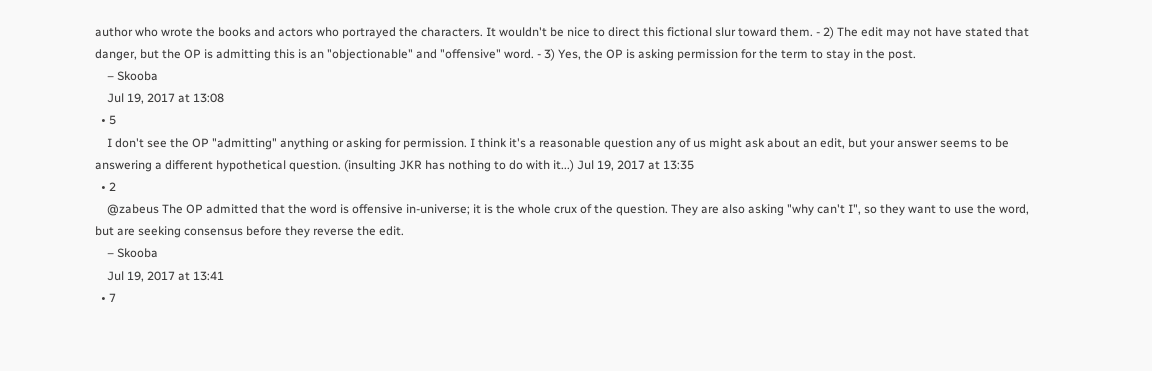author who wrote the books and actors who portrayed the characters. It wouldn't be nice to direct this fictional slur toward them. - 2) The edit may not have stated that danger, but the OP is admitting this is an "objectionable" and "offensive" word. - 3) Yes, the OP is asking permission for the term to stay in the post.
    – Skooba
    Jul 19, 2017 at 13:08
  • 5
    I don't see the OP "admitting" anything or asking for permission. I think it's a reasonable question any of us might ask about an edit, but your answer seems to be answering a different hypothetical question. (insulting JKR has nothing to do with it...) Jul 19, 2017 at 13:35
  • 2
    @zabeus The OP admitted that the word is offensive in-universe; it is the whole crux of the question. They are also asking "why can't I", so they want to use the word, but are seeking consensus before they reverse the edit.
    – Skooba
    Jul 19, 2017 at 13:41
  • 7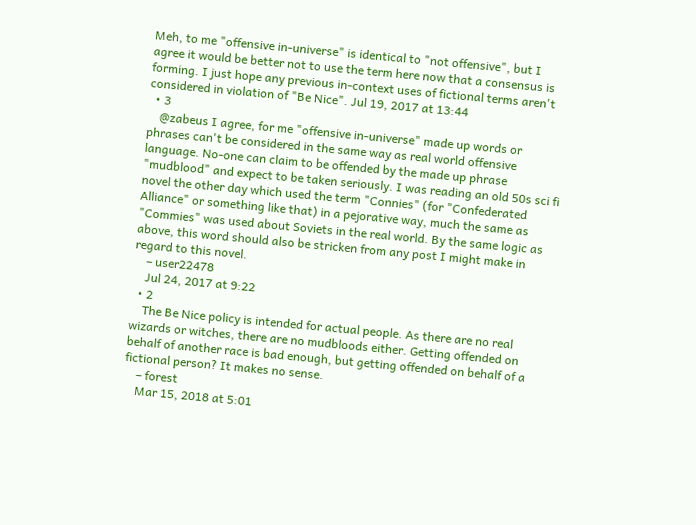Meh, to me "offensive in-universe" is identical to "not offensive", but I agree it would be better not to use the term here now that a consensus is forming. I just hope any previous in-context uses of fictional terms aren't considered in violation of "Be Nice". Jul 19, 2017 at 13:44
  • 3
    @zabeus I agree, for me "offensive in-universe" made up words or phrases can't be considered in the same way as real world offensive language. No-one can claim to be offended by the made up phrase "mudblood" and expect to be taken seriously. I was reading an old 50s sci fi novel the other day which used the term "Connies" (for "Confederated Alliance" or something like that) in a pejorative way, much the same as "Commies" was used about Soviets in the real world. By the same logic as above, this word should also be stricken from any post I might make in regard to this novel.
    – user22478
    Jul 24, 2017 at 9:22
  • 2
    The Be Nice policy is intended for actual people. As there are no real wizards or witches, there are no mudbloods either. Getting offended on behalf of another race is bad enough, but getting offended on behalf of a fictional person? It makes no sense.
    – forest
    Mar 15, 2018 at 5:01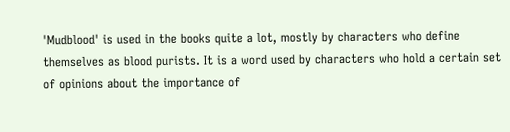'Mudblood' is used in the books quite a lot, mostly by characters who define themselves as blood purists. It is a word used by characters who hold a certain set of opinions about the importance of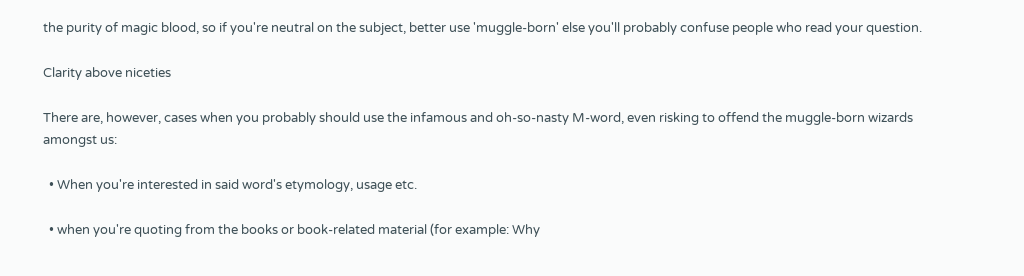the purity of magic blood, so if you're neutral on the subject, better use 'muggle-born' else you'll probably confuse people who read your question.

Clarity above niceties

There are, however, cases when you probably should use the infamous and oh-so-nasty M-word, even risking to offend the muggle-born wizards amongst us:

  • When you're interested in said word's etymology, usage etc.

  • when you're quoting from the books or book-related material (for example: Why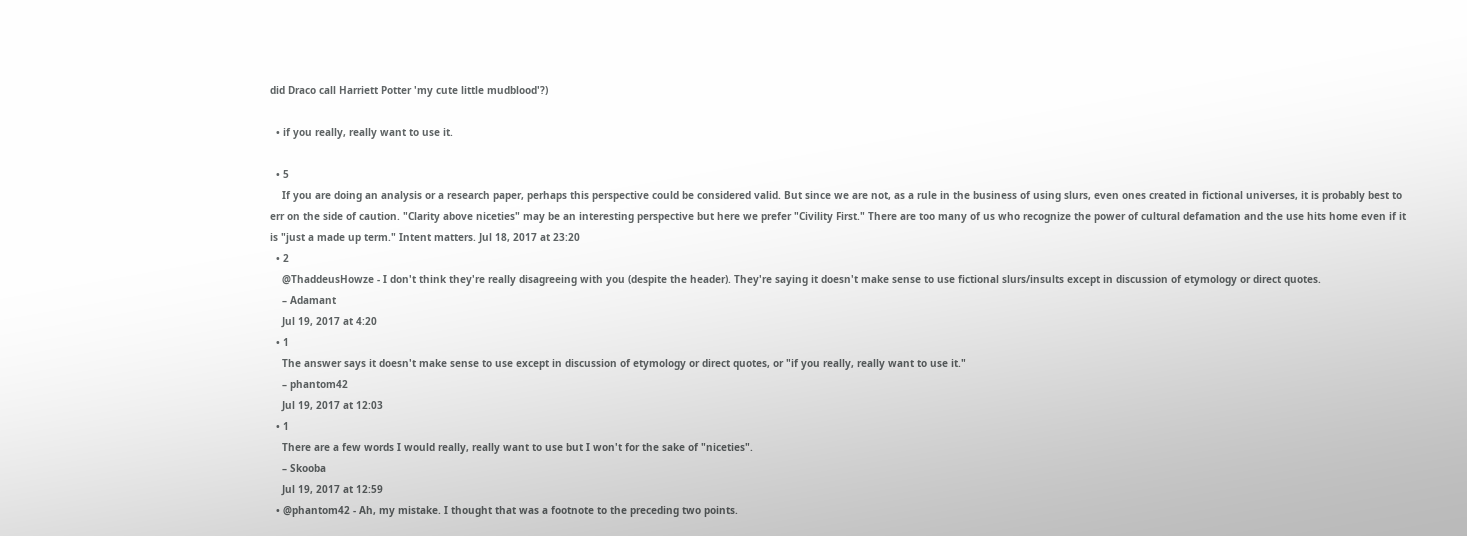did Draco call Harriett Potter 'my cute little mudblood'?)

  • if you really, really want to use it.

  • 5
    If you are doing an analysis or a research paper, perhaps this perspective could be considered valid. But since we are not, as a rule in the business of using slurs, even ones created in fictional universes, it is probably best to err on the side of caution. "Clarity above niceties" may be an interesting perspective but here we prefer "Civility First." There are too many of us who recognize the power of cultural defamation and the use hits home even if it is "just a made up term." Intent matters. Jul 18, 2017 at 23:20
  • 2
    @ThaddeusHowze - I don't think they're really disagreeing with you (despite the header). They're saying it doesn't make sense to use fictional slurs/insults except in discussion of etymology or direct quotes.
    – Adamant
    Jul 19, 2017 at 4:20
  • 1
    The answer says it doesn't make sense to use except in discussion of etymology or direct quotes, or "if you really, really want to use it."
    – phantom42
    Jul 19, 2017 at 12:03
  • 1
    There are a few words I would really, really want to use but I won't for the sake of "niceties".
    – Skooba
    Jul 19, 2017 at 12:59
  • @phantom42 - Ah, my mistake. I thought that was a footnote to the preceding two points.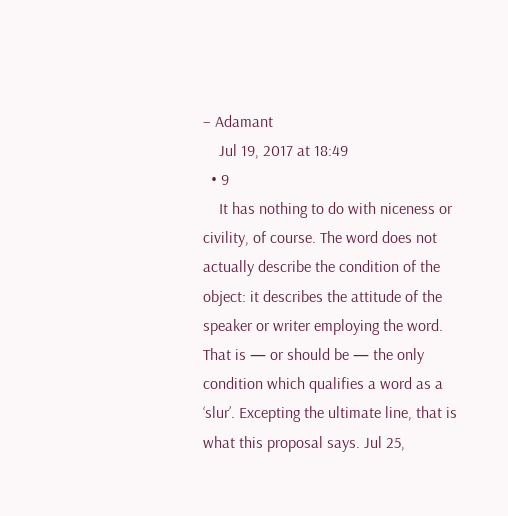– Adamant
    Jul 19, 2017 at 18:49
  • 9
    It has nothing to do with niceness or civility, of course. The word does not actually describe the condition of the object: it describes the attitude of the speaker or writer employing the word. That is — or should be — the only condition which qualifies a word as a ‘slur’. Excepting the ultimate line, that is what this proposal says. Jul 25,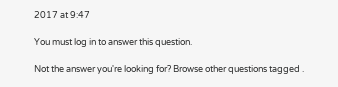2017 at 9:47

You must log in to answer this question.

Not the answer you're looking for? Browse other questions tagged .